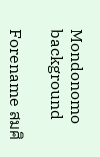Mondonomo background

Forename สมศิ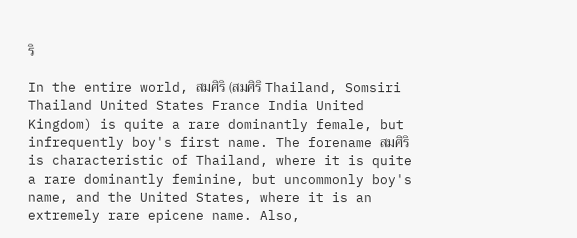ริ

In the entire world, สมศิริ (สมศิริ Thailand, Somsiri Thailand United States France India United Kingdom) is quite a rare dominantly female, but infrequently boy's first name. The forename สมศิริ is characteristic of Thailand, where it is quite a rare dominantly feminine, but uncommonly boy's name, and the United States, where it is an extremely rare epicene name. Also,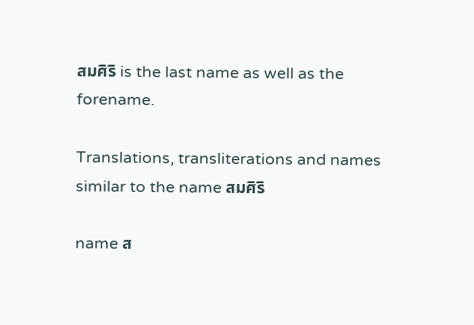สมศิริ is the last name as well as the forename.

Translations, transliterations and names similar to the name สมศิริ

name ส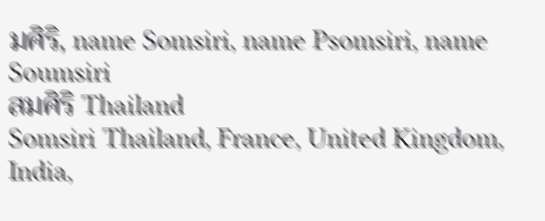มศิริ, name Somsiri, name Psomsiri, name Soumsiri
สมศิริ Thailand
Somsiri Thailand, France, United Kingdom, India,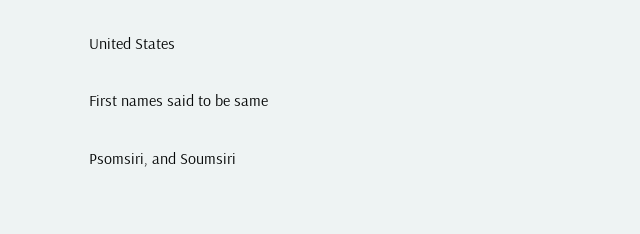United States

First names said to be same

Psomsiri, and Soumsiri